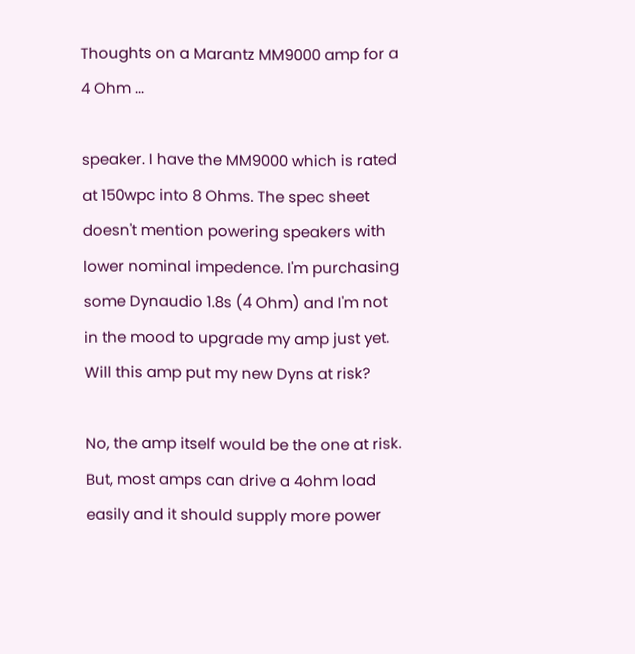Thoughts on a Marantz MM9000 amp for a 4 Ohm ...

speaker. I have the MM9000 which is rated at 150wpc into 8 Ohms. The spec sheet doesn't mention powering speakers with lower nominal impedence. I'm purchasing some Dynaudio 1.8s (4 Ohm) and I'm not in the mood to upgrade my amp just yet. Will this amp put my new Dyns at risk?

No, the amp itself would be the one at risk. But, most amps can drive a 4ohm load easily and it should supply more power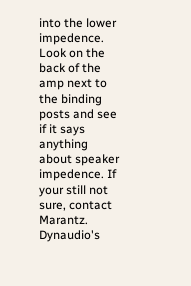into the lower impedence. Look on the back of the amp next to the binding posts and see if it says anything about speaker impedence. If your still not sure, contact Marantz.
Dynaudio's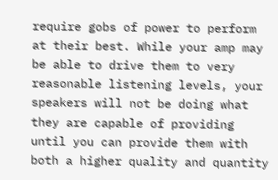require gobs of power to perform at their best. While your amp may be able to drive them to very reasonable listening levels, your speakers will not be doing what they are capable of providing until you can provide them with both a higher quality and quantity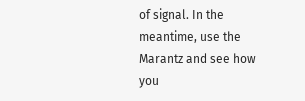of signal. In the meantime, use the Marantz and see how you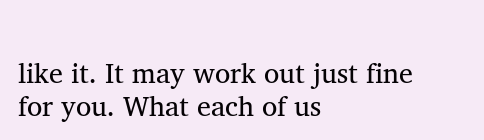like it. It may work out just fine for you. What each of us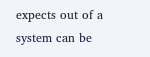expects out of a system can be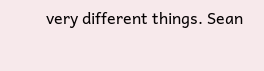very different things. Sean